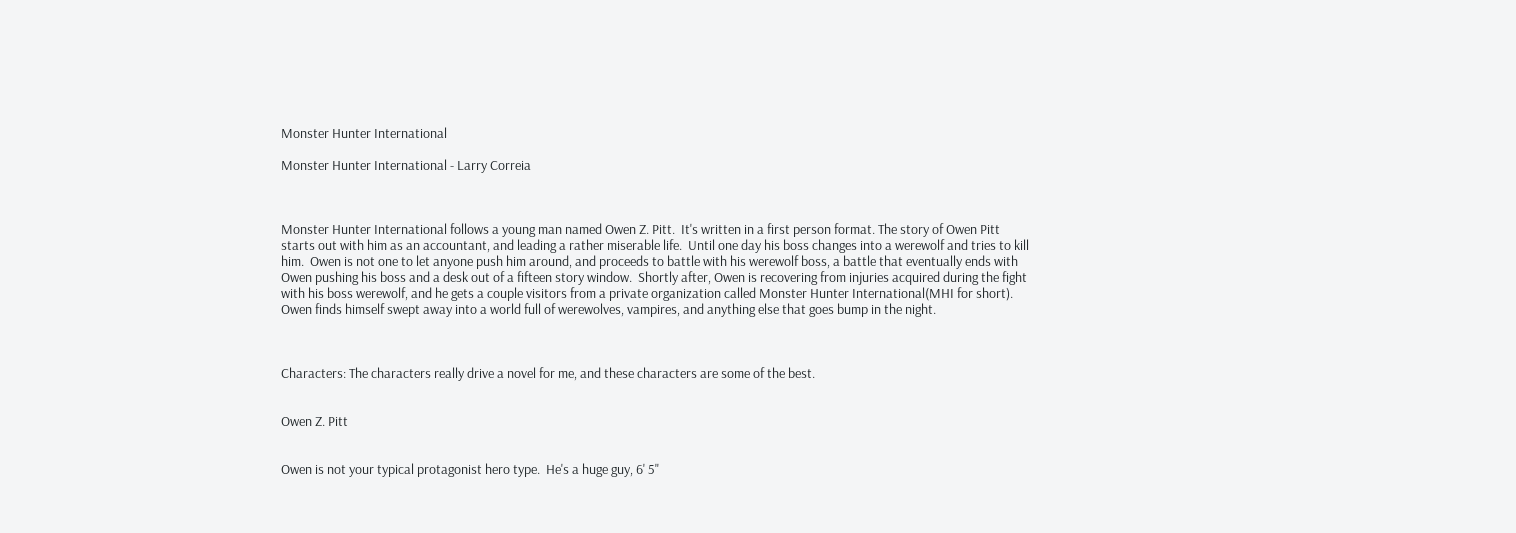Monster Hunter International

Monster Hunter International - Larry Correia



Monster Hunter International follows a young man named Owen Z. Pitt.  It's written in a first person format. The story of Owen Pitt starts out with him as an accountant, and leading a rather miserable life.  Until one day his boss changes into a werewolf and tries to kill him.  Owen is not one to let anyone push him around, and proceeds to battle with his werewolf boss, a battle that eventually ends with Owen pushing his boss and a desk out of a fifteen story window.  Shortly after, Owen is recovering from injuries acquired during the fight with his boss werewolf, and he gets a couple visitors from a private organization called Monster Hunter International(MHI for short).  Owen finds himself swept away into a world full of werewolves, vampires, and anything else that goes bump in the night.



Characters: The characters really drive a novel for me, and these characters are some of the best.


Owen Z. Pitt


Owen is not your typical protagonist hero type.  He's a huge guy, 6' 5"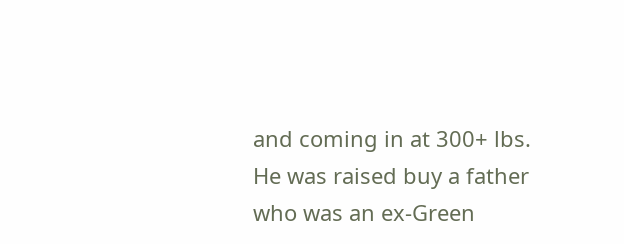and coming in at 300+ lbs.  He was raised buy a father who was an ex-Green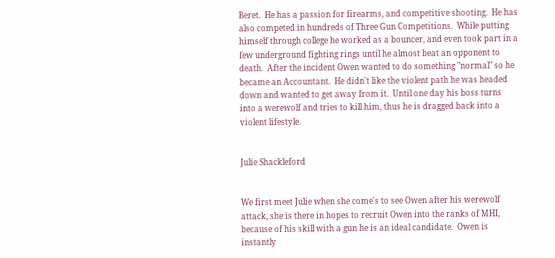Beret.  He has a passion for firearms, and competitive shooting.  He has also competed in hundreds of Three Gun Competitions.  While putting himself through college he worked as a bouncer, and even took part in a few underground fighting rings until he almost beat an opponent to death.  After the incident Owen wanted to do something "normal" so he became an Accountant.  He didn't like the violent path he was headed down and wanted to get away from it.  Until one day his boss turns into a werewolf and tries to kill him, thus he is dragged back into a violent lifestyle.


Julie Shackleford


We first meet Julie when she come's to see Owen after his werewolf attack, she is there in hopes to recruit Owen into the ranks of MHI, because of his skill with a gun he is an ideal candidate.  Owen is instantly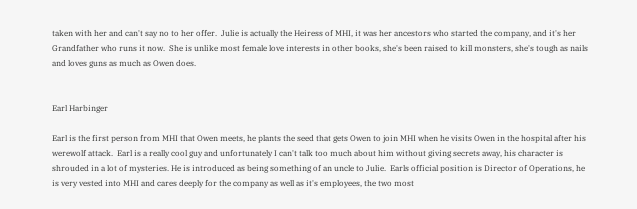taken with her and can't say no to her offer.  Julie is actually the Heiress of MHI, it was her ancestors who started the company, and it's her Grandfather who runs it now.  She is unlike most female love interests in other books, she's been raised to kill monsters, she's tough as nails and loves guns as much as Owen does.


Earl Harbinger

Earl is the first person from MHI that Owen meets, he plants the seed that gets Owen to join MHI when he visits Owen in the hospital after his werewolf attack.  Earl is a really cool guy and unfortunately I can't talk too much about him without giving secrets away, his character is shrouded in a lot of mysteries. He is introduced as being something of an uncle to Julie.  Earls official position is Director of Operations, he is very vested into MHI and cares deeply for the company as well as it's employees, the two most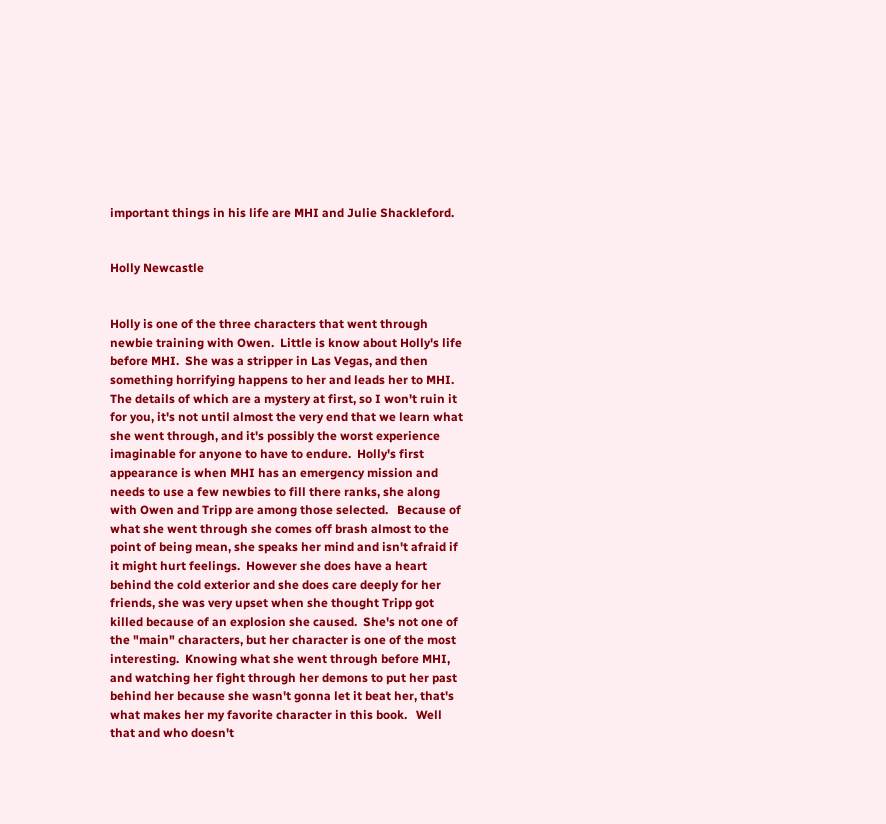important things in his life are MHI and Julie Shackleford.


Holly Newcastle


Holly is one of the three characters that went through newbie training with Owen.  Little is know about Holly's life before MHI.  She was a stripper in Las Vegas, and then something horrifying happens to her and leads her to MHI.   The details of which are a mystery at first, so I won't ruin it for you, it's not until almost the very end that we learn what she went through, and it's possibly the worst experience imaginable for anyone to have to endure.  Holly's first appearance is when MHI has an emergency mission and needs to use a few newbies to fill there ranks, she along with Owen and Tripp are among those selected.   Because of what she went through she comes off brash almost to the point of being mean, she speaks her mind and isn't afraid if it might hurt feelings.  However she does have a heart behind the cold exterior and she does care deeply for her friends, she was very upset when she thought Tripp got killed because of an explosion she caused.  She's not one of the "main" characters, but her character is one of the most interesting.  Knowing what she went through before MHI, and watching her fight through her demons to put her past behind her because she wasn't gonna let it beat her, that's what makes her my favorite character in this book.   Well that and who doesn't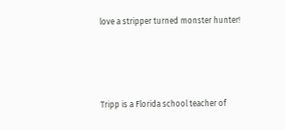love a stripper turned monster hunter!




Tripp is a Florida school teacher of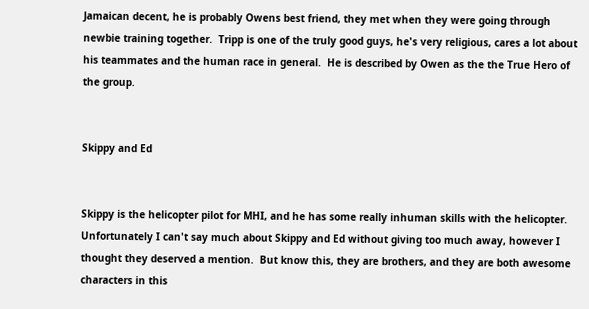Jamaican decent, he is probably Owens best friend, they met when they were going through newbie training together.  Tripp is one of the truly good guys, he's very religious, cares a lot about his teammates and the human race in general.  He is described by Owen as the the True Hero of the group.


Skippy and Ed


Skippy is the helicopter pilot for MHI, and he has some really inhuman skills with the helicopter.  Unfortunately I can't say much about Skippy and Ed without giving too much away, however I thought they deserved a mention.  But know this, they are brothers, and they are both awesome characters in this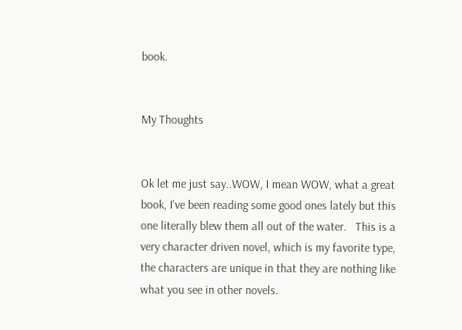book.


My Thoughts


Ok let me just say..WOW, I mean WOW, what a great book, I've been reading some good ones lately but this one literally blew them all out of the water.   This is a very character driven novel, which is my favorite type, the characters are unique in that they are nothing like what you see in other novels.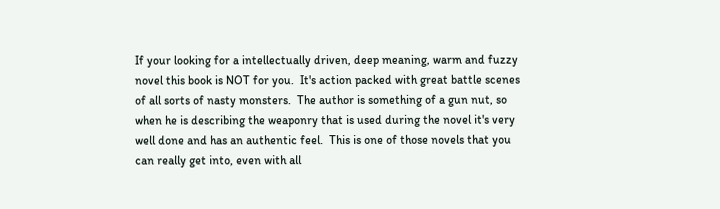If your looking for a intellectually driven, deep meaning, warm and fuzzy novel this book is NOT for you.  It's action packed with great battle scenes of all sorts of nasty monsters.  The author is something of a gun nut, so when he is describing the weaponry that is used during the novel it's very well done and has an authentic feel.  This is one of those novels that you can really get into, even with all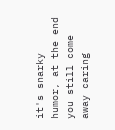it's snarky humor, at the end you still come away caring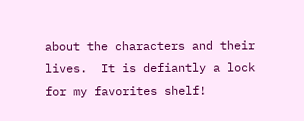about the characters and their lives.  It is defiantly a lock for my favorites shelf!